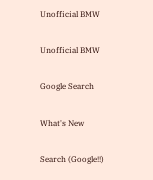Unofficial BMW

Unofficial BMW

Google Search

What's New

Search (Google!!)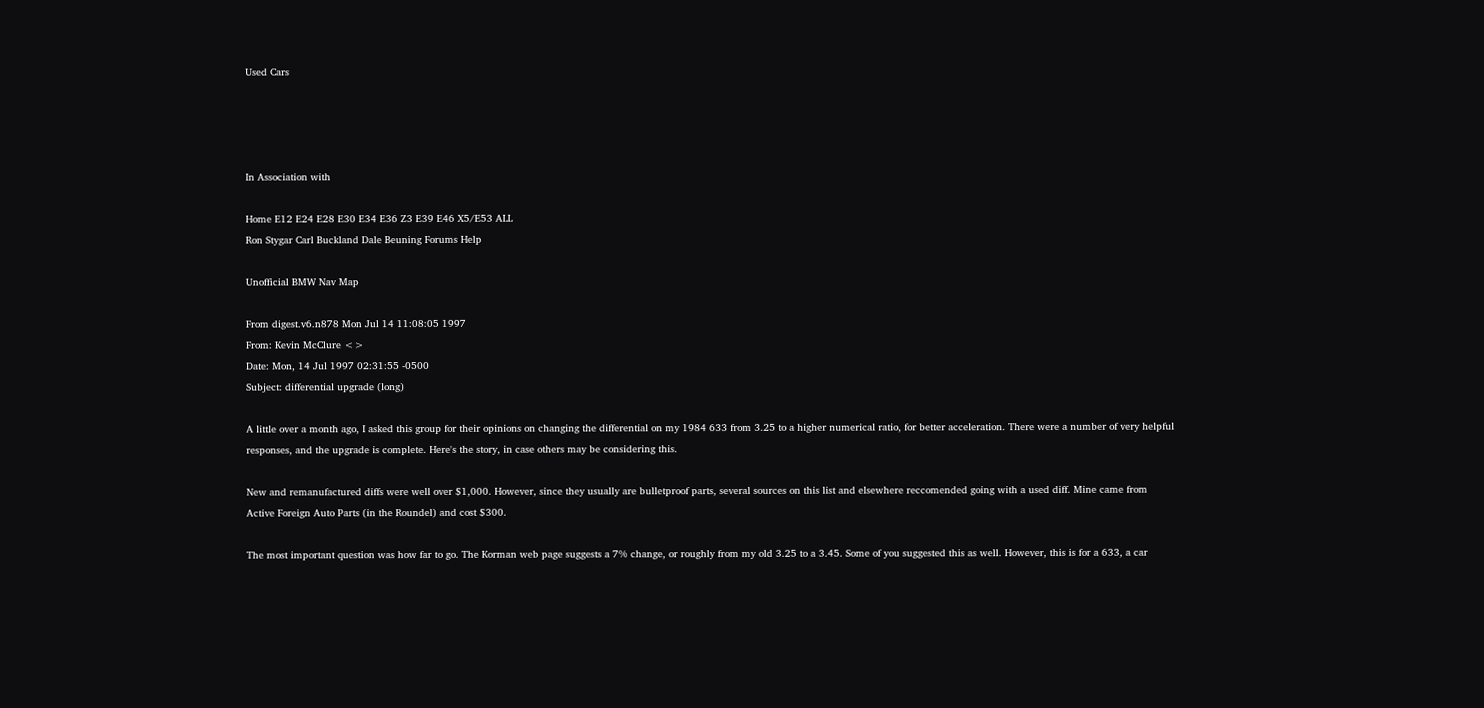Used Cars




In Association with

Home E12 E24 E28 E30 E34 E36 Z3 E39 E46 X5/E53 ALL
Ron Stygar Carl Buckland Dale Beuning Forums Help

Unofficial BMW Nav Map

From digest.v6.n878 Mon Jul 14 11:08:05 1997
From: Kevin McClure <>
Date: Mon, 14 Jul 1997 02:31:55 -0500
Subject: differential upgrade (long)

A little over a month ago, I asked this group for their opinions on changing the differential on my 1984 633 from 3.25 to a higher numerical ratio, for better acceleration. There were a number of very helpful responses, and the upgrade is complete. Here's the story, in case others may be considering this.

New and remanufactured diffs were well over $1,000. However, since they usually are bulletproof parts, several sources on this list and elsewhere reccomended going with a used diff. Mine came from Active Foreign Auto Parts (in the Roundel) and cost $300.

The most important question was how far to go. The Korman web page suggests a 7% change, or roughly from my old 3.25 to a 3.45. Some of you suggested this as well. However, this is for a 633, a car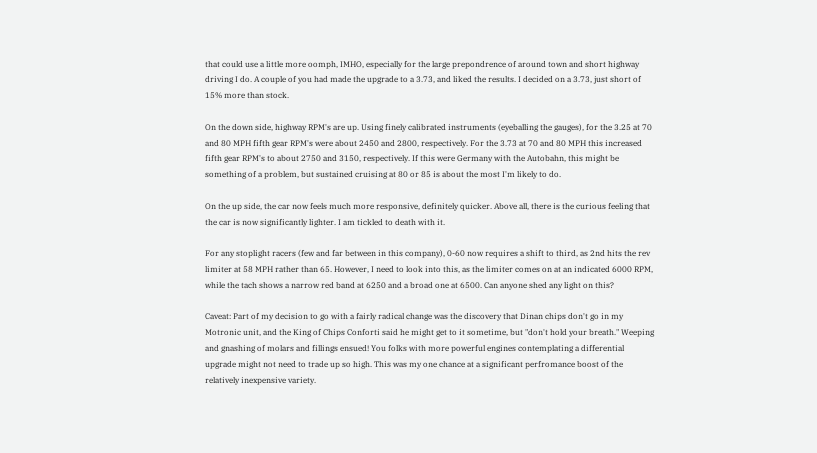that could use a little more oomph, IMHO, especially for the large prepondrence of around town and short highway driving I do. A couple of you had made the upgrade to a 3.73, and liked the results. I decided on a 3.73, just short of 15% more than stock.

On the down side, highway RPM's are up. Using finely calibrated instruments (eyeballing the gauges), for the 3.25 at 70 and 80 MPH fifth gear RPM's were about 2450 and 2800, respectively. For the 3.73 at 70 and 80 MPH this increased fifth gear RPM's to about 2750 and 3150, respectively. If this were Germany with the Autobahn, this might be something of a problem, but sustained cruising at 80 or 85 is about the most I'm likely to do.

On the up side, the car now feels much more responsive, definitely quicker. Above all, there is the curious feeling that the car is now significantly lighter. I am tickled to death with it.

For any stoplight racers (few and far between in this company), 0-60 now requires a shift to third, as 2nd hits the rev limiter at 58 MPH rather than 65. However, I need to look into this, as the limiter comes on at an indicated 6000 RPM, while the tach shows a narrow red band at 6250 and a broad one at 6500. Can anyone shed any light on this?

Caveat: Part of my decision to go with a fairly radical change was the discovery that Dinan chips don't go in my Motronic unit, and the King of Chips Conforti said he might get to it sometime, but "don't hold your breath." Weeping and gnashing of molars and fillings ensued! You folks with more powerful engines contemplating a differential upgrade might not need to trade up so high. This was my one chance at a significant perfromance boost of the relatively inexpensive variety.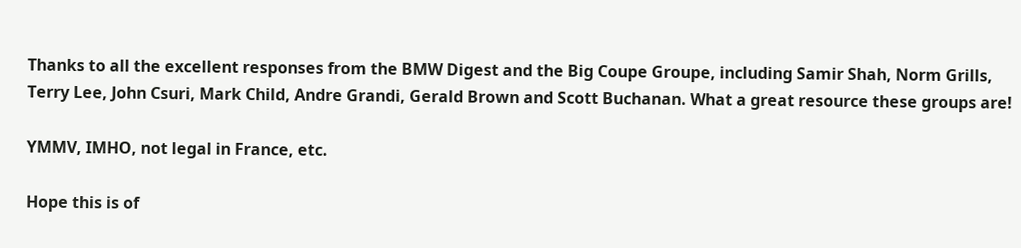Thanks to all the excellent responses from the BMW Digest and the Big Coupe Groupe, including Samir Shah, Norm Grills, Terry Lee, John Csuri, Mark Child, Andre Grandi, Gerald Brown and Scott Buchanan. What a great resource these groups are!

YMMV, IMHO, not legal in France, etc.

Hope this is of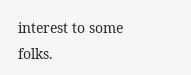interest to some folks.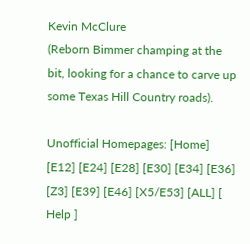Kevin McClure
(Reborn Bimmer champing at the bit, looking for a chance to carve up some Texas Hill Country roads).

Unofficial Homepages: [Home] [E12] [E24] [E28] [E30] [E34] [E36] [Z3] [E39] [E46] [X5/E53] [ALL] [ Help ]